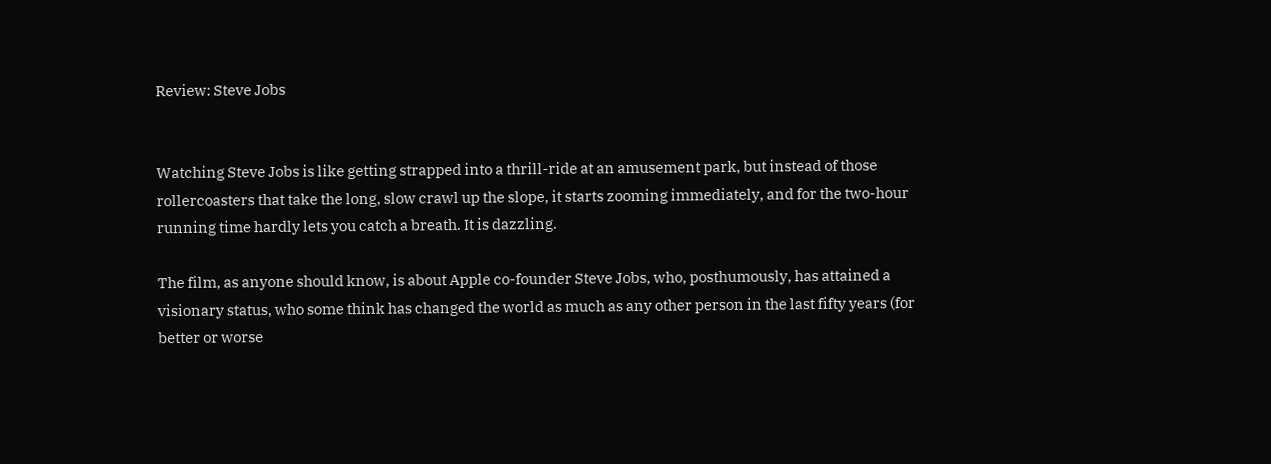Review: Steve Jobs


Watching Steve Jobs is like getting strapped into a thrill-ride at an amusement park, but instead of those rollercoasters that take the long, slow crawl up the slope, it starts zooming immediately, and for the two-hour running time hardly lets you catch a breath. It is dazzling.

The film, as anyone should know, is about Apple co-founder Steve Jobs, who, posthumously, has attained a visionary status, who some think has changed the world as much as any other person in the last fifty years (for better or worse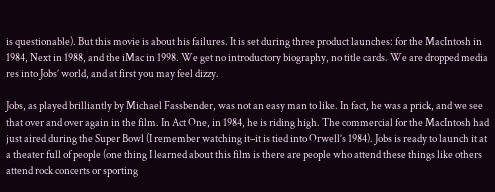is questionable). But this movie is about his failures. It is set during three product launches: for the MacIntosh in 1984, Next in 1988, and the iMac in 1998. We get no introductory biography, no title cards. We are dropped media res into Jobs’ world, and at first you may feel dizzy.

Jobs, as played brilliantly by Michael Fassbender, was not an easy man to like. In fact, he was a prick, and we see that over and over again in the film. In Act One, in 1984, he is riding high. The commercial for the MacIntosh had just aired during the Super Bowl (I remember watching it–it is tied into Orwell’s 1984). Jobs is ready to launch it at a theater full of people (one thing I learned about this film is there are people who attend these things like others attend rock concerts or sporting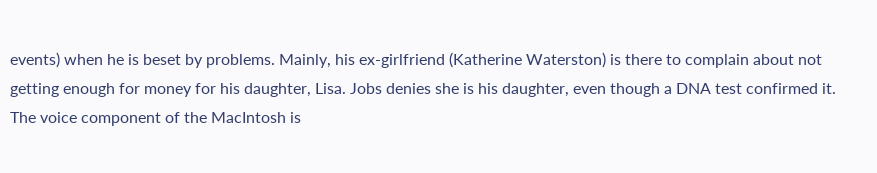events) when he is beset by problems. Mainly, his ex-girlfriend (Katherine Waterston) is there to complain about not getting enough for money for his daughter, Lisa. Jobs denies she is his daughter, even though a DNA test confirmed it. The voice component of the MacIntosh is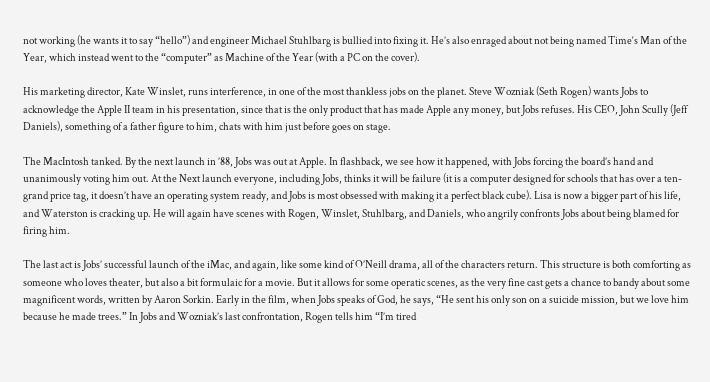not working (he wants it to say “hello”) and engineer Michael Stuhlbarg is bullied into fixing it. He’s also enraged about not being named Time‘s Man of the Year, which instead went to the “computer” as Machine of the Year (with a PC on the cover).

His marketing director, Kate Winslet, runs interference, in one of the most thankless jobs on the planet. Steve Wozniak (Seth Rogen) wants Jobs to acknowledge the Apple II team in his presentation, since that is the only product that has made Apple any money, but Jobs refuses. His CEO, John Scully (Jeff Daniels), something of a father figure to him, chats with him just before goes on stage.

The MacIntosh tanked. By the next launch in ’88, Jobs was out at Apple. In flashback, we see how it happened, with Jobs forcing the board’s hand and unanimously voting him out. At the Next launch everyone, including Jobs, thinks it will be failure (it is a computer designed for schools that has over a ten-grand price tag, it doesn’t have an operating system ready, and Jobs is most obsessed with making it a perfect black cube). Lisa is now a bigger part of his life, and Waterston is cracking up. He will again have scenes with Rogen, Winslet, Stuhlbarg, and Daniels, who angrily confronts Jobs about being blamed for firing him.

The last act is Jobs’ successful launch of the iMac, and again, like some kind of O’Neill drama, all of the characters return. This structure is both comforting as someone who loves theater, but also a bit formulaic for a movie. But it allows for some operatic scenes, as the very fine cast gets a chance to bandy about some magnificent words, written by Aaron Sorkin. Early in the film, when Jobs speaks of God, he says, “He sent his only son on a suicide mission, but we love him because he made trees.” In Jobs and Wozniak’s last confrontation, Rogen tells him “I’m tired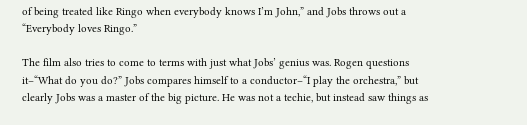of being treated like Ringo when everybody knows I’m John,” and Jobs throws out a “Everybody loves Ringo.”

The film also tries to come to terms with just what Jobs’ genius was. Rogen questions it–“What do you do?” Jobs compares himself to a conductor–“I play the orchestra,” but clearly Jobs was a master of the big picture. He was not a techie, but instead saw things as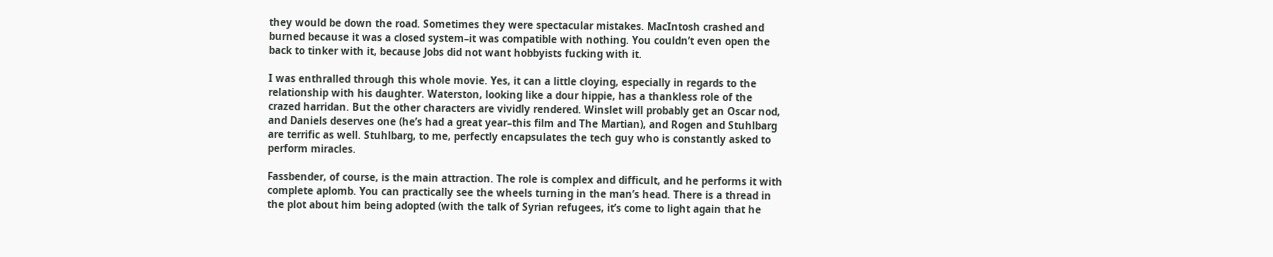they would be down the road. Sometimes they were spectacular mistakes. MacIntosh crashed and burned because it was a closed system–it was compatible with nothing. You couldn’t even open the back to tinker with it, because Jobs did not want hobbyists fucking with it.

I was enthralled through this whole movie. Yes, it can a little cloying, especially in regards to the relationship with his daughter. Waterston, looking like a dour hippie, has a thankless role of the crazed harridan. But the other characters are vividly rendered. Winslet will probably get an Oscar nod, and Daniels deserves one (he’s had a great year–this film and The Martian), and Rogen and Stuhlbarg are terrific as well. Stuhlbarg, to me, perfectly encapsulates the tech guy who is constantly asked to perform miracles.

Fassbender, of course, is the main attraction. The role is complex and difficult, and he performs it with complete aplomb. You can practically see the wheels turning in the man’s head. There is a thread in the plot about him being adopted (with the talk of Syrian refugees, it’s come to light again that he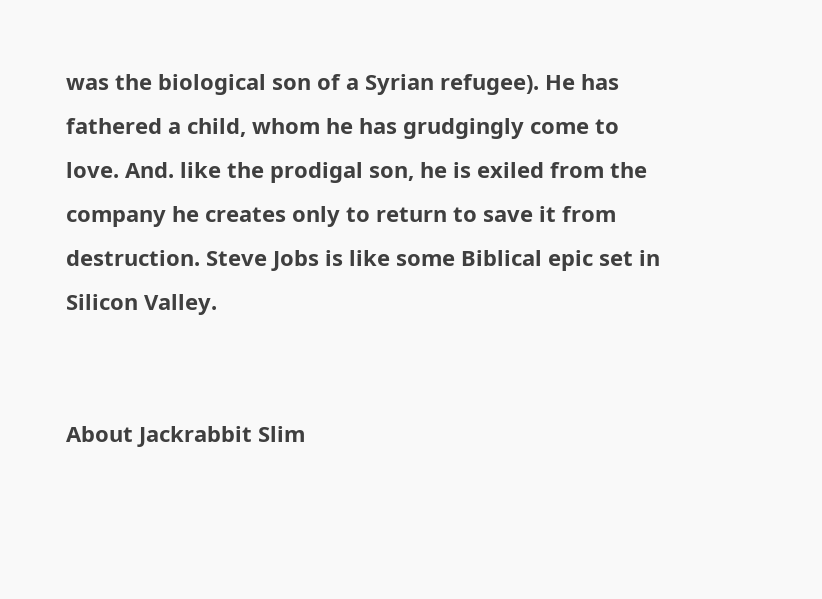was the biological son of a Syrian refugee). He has fathered a child, whom he has grudgingly come to love. And. like the prodigal son, he is exiled from the company he creates only to return to save it from destruction. Steve Jobs is like some Biblical epic set in Silicon Valley.


About Jackrabbit Slim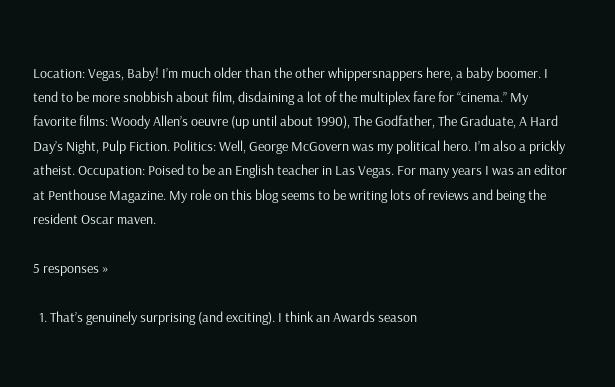Location: Vegas, Baby! I’m much older than the other whippersnappers here, a baby boomer. I tend to be more snobbish about film, disdaining a lot of the multiplex fare for “cinema.” My favorite films: Woody Allen’s oeuvre (up until about 1990), The Godfather, The Graduate, A Hard Day’s Night, Pulp Fiction. Politics: Well, George McGovern was my political hero. I’m also a prickly atheist. Occupation: Poised to be an English teacher in Las Vegas. For many years I was an editor at Penthouse Magazine. My role on this blog seems to be writing lots of reviews and being the resident Oscar maven.

5 responses »

  1. That’s genuinely surprising (and exciting). I think an Awards season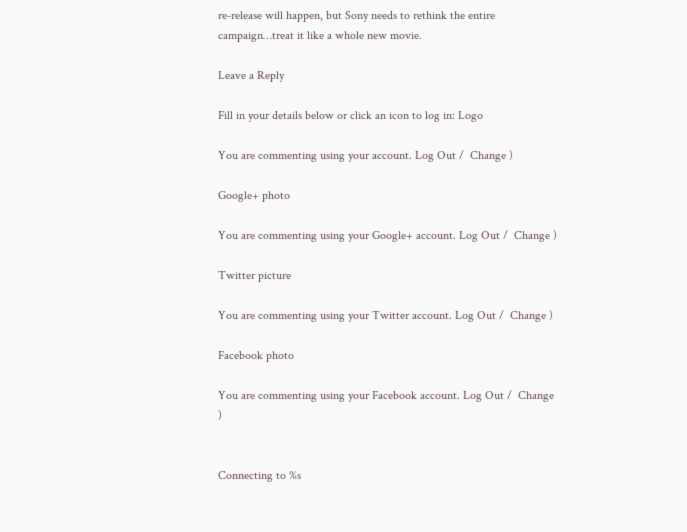re-release will happen, but Sony needs to rethink the entire campaign…treat it like a whole new movie.

Leave a Reply

Fill in your details below or click an icon to log in: Logo

You are commenting using your account. Log Out /  Change )

Google+ photo

You are commenting using your Google+ account. Log Out /  Change )

Twitter picture

You are commenting using your Twitter account. Log Out /  Change )

Facebook photo

You are commenting using your Facebook account. Log Out /  Change )


Connecting to %s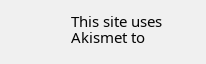This site uses Akismet to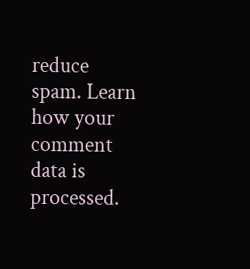reduce spam. Learn how your comment data is processed.